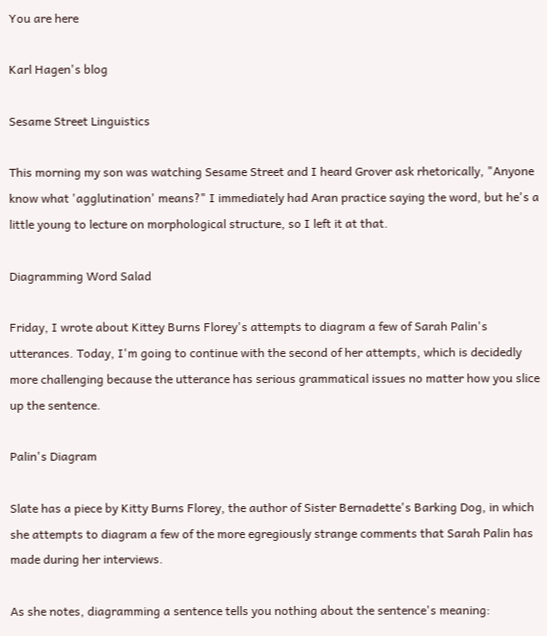You are here

Karl Hagen's blog

Sesame Street Linguistics

This morning my son was watching Sesame Street and I heard Grover ask rhetorically, "Anyone know what 'agglutination' means?" I immediately had Aran practice saying the word, but he's a little young to lecture on morphological structure, so I left it at that.

Diagramming Word Salad

Friday, I wrote about Kittey Burns Florey's attempts to diagram a few of Sarah Palin's utterances. Today, I'm going to continue with the second of her attempts, which is decidedly more challenging because the utterance has serious grammatical issues no matter how you slice up the sentence.

Palin's Diagram

Slate has a piece by Kitty Burns Florey, the author of Sister Bernadette's Barking Dog, in which she attempts to diagram a few of the more egregiously strange comments that Sarah Palin has made during her interviews.

As she notes, diagramming a sentence tells you nothing about the sentence's meaning: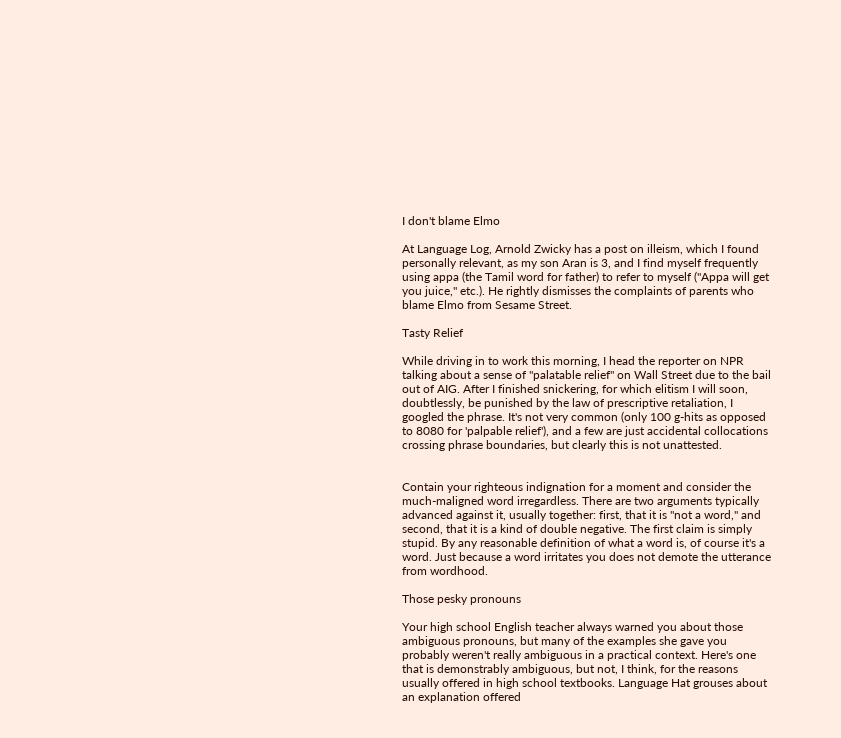I don't blame Elmo

At Language Log, Arnold Zwicky has a post on illeism, which I found personally relevant, as my son Aran is 3, and I find myself frequently using appa (the Tamil word for father) to refer to myself ("Appa will get you juice," etc.). He rightly dismisses the complaints of parents who blame Elmo from Sesame Street.

Tasty Relief

While driving in to work this morning, I head the reporter on NPR talking about a sense of "palatable relief" on Wall Street due to the bail out of AIG. After I finished snickering, for which elitism I will soon, doubtlessly, be punished by the law of prescriptive retaliation, I googled the phrase. It's not very common (only 100 g-hits as opposed to 8080 for 'palpable relief'), and a few are just accidental collocations crossing phrase boundaries, but clearly this is not unattested.


Contain your righteous indignation for a moment and consider the much-maligned word irregardless. There are two arguments typically advanced against it, usually together: first, that it is "not a word," and second, that it is a kind of double negative. The first claim is simply stupid. By any reasonable definition of what a word is, of course it's a word. Just because a word irritates you does not demote the utterance from wordhood.

Those pesky pronouns

Your high school English teacher always warned you about those ambiguous pronouns, but many of the examples she gave you probably weren't really ambiguous in a practical context. Here's one that is demonstrably ambiguous, but not, I think, for the reasons usually offered in high school textbooks. Language Hat grouses about an explanation offered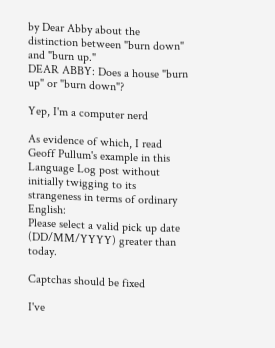by Dear Abby about the distinction between "burn down" and "burn up."
DEAR ABBY: Does a house "burn up" or "burn down"?

Yep, I'm a computer nerd

As evidence of which, I read Geoff Pullum's example in this Language Log post without initially twigging to its strangeness in terms of ordinary English:
Please select a valid pick up date (DD/MM/YYYY) greater than today.

Captchas should be fixed

I've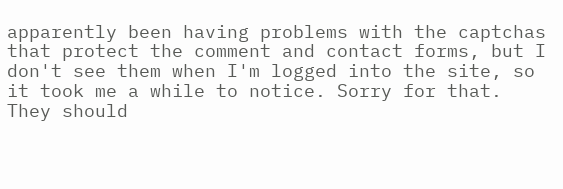apparently been having problems with the captchas that protect the comment and contact forms, but I don't see them when I'm logged into the site, so it took me a while to notice. Sorry for that. They should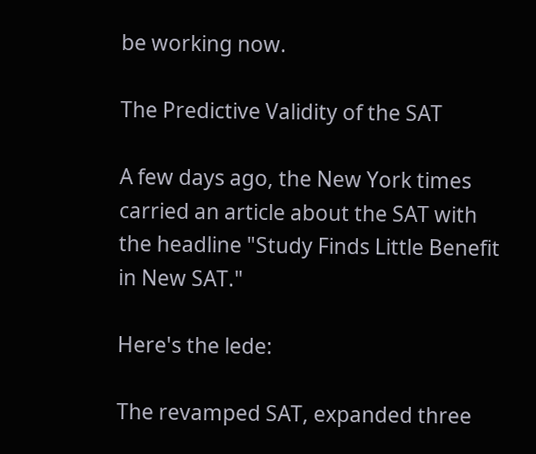be working now.

The Predictive Validity of the SAT

A few days ago, the New York times carried an article about the SAT with the headline "Study Finds Little Benefit in New SAT."

Here's the lede:

The revamped SAT, expanded three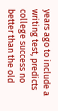years ago to include a writing test, predicts college success no better than the old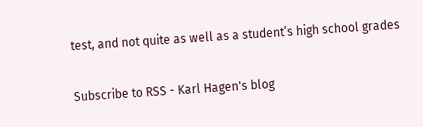test, and not quite as well as a student’s high school grades


Subscribe to RSS - Karl Hagen's blog